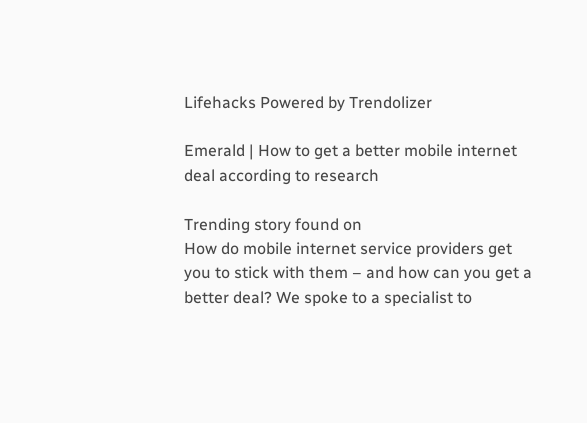Lifehacks Powered by Trendolizer

Emerald | How to get a better mobile internet deal according to research

Trending story found on
How do mobile internet service providers get you to stick with them – and how can you get a better deal? We spoke to a specialist to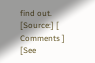find out.
[Source:] [ Comments ] [See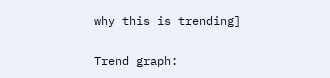why this is trending]

Trend graph: